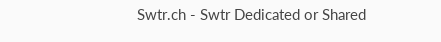Swtr.ch - Swtr Dedicated or Shared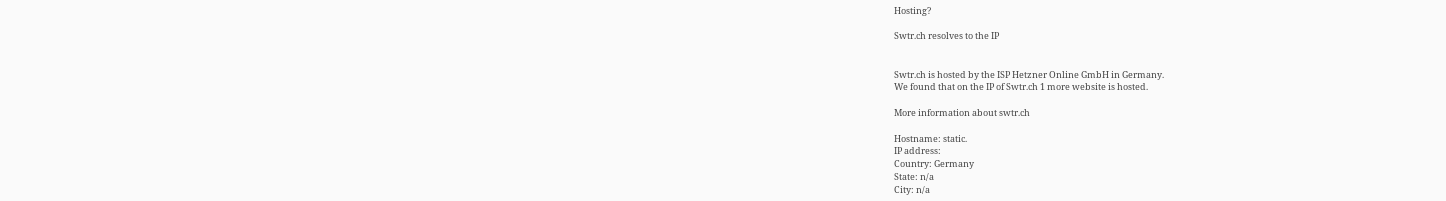Hosting?

Swtr.ch resolves to the IP


Swtr.ch is hosted by the ISP Hetzner Online GmbH in Germany.
We found that on the IP of Swtr.ch 1 more website is hosted.

More information about swtr.ch

Hostname: static.
IP address:
Country: Germany
State: n/a
City: n/a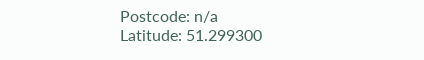Postcode: n/a
Latitude: 51.299300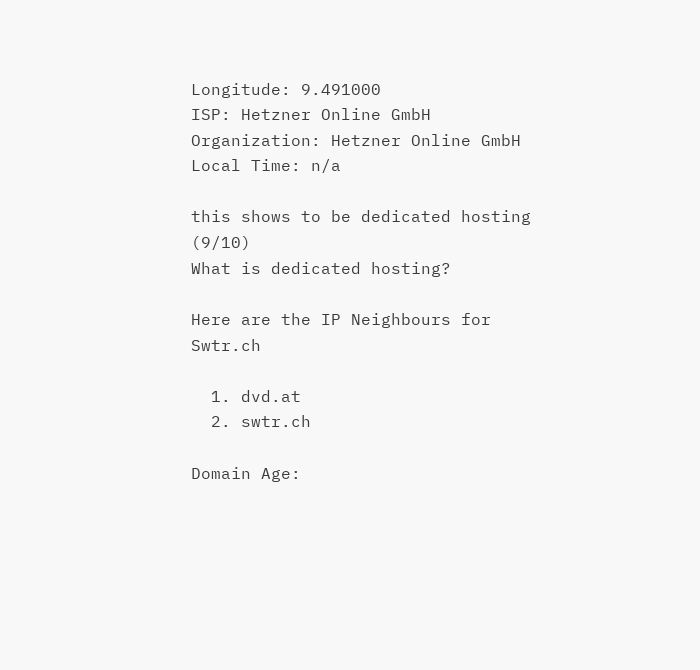Longitude: 9.491000
ISP: Hetzner Online GmbH
Organization: Hetzner Online GmbH
Local Time: n/a

this shows to be dedicated hosting (9/10)
What is dedicated hosting?

Here are the IP Neighbours for Swtr.ch

  1. dvd.at
  2. swtr.ch

Domain Age: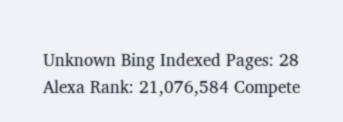Unknown Bing Indexed Pages: 28
Alexa Rank: 21,076,584 Compete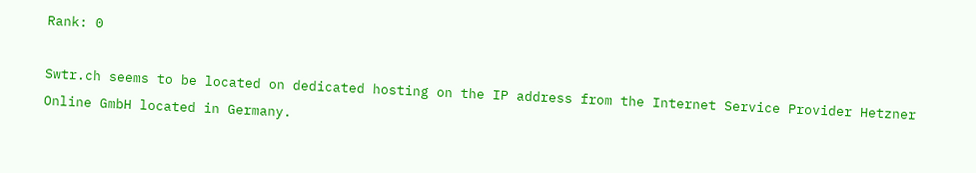Rank: 0

Swtr.ch seems to be located on dedicated hosting on the IP address from the Internet Service Provider Hetzner Online GmbH located in Germany.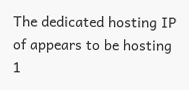The dedicated hosting IP of appears to be hosting 1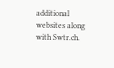additional websites along with Swtr.ch.